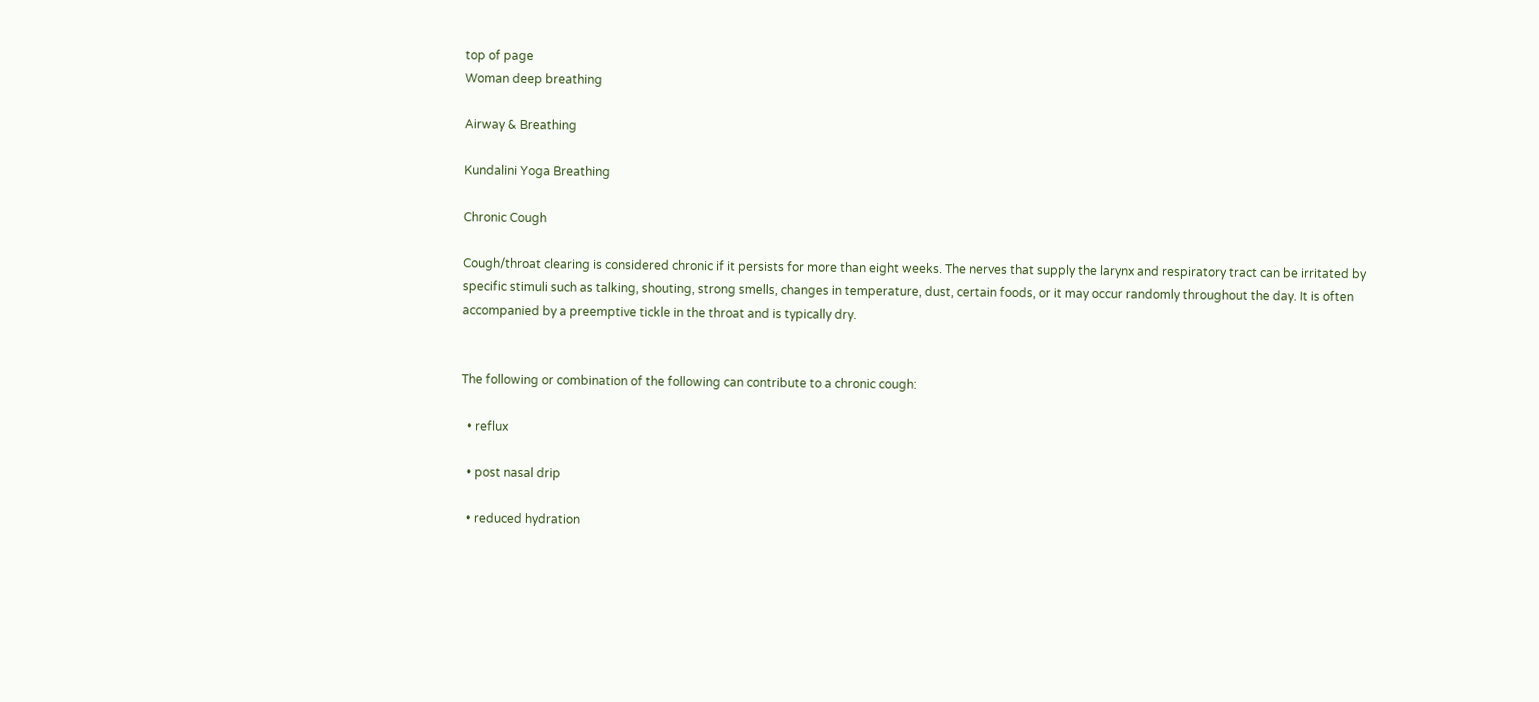top of page
Woman deep breathing

Airway & Breathing

Kundalini Yoga Breathing

Chronic Cough

Cough/throat clearing is considered chronic if it persists for more than eight weeks. The nerves that supply the larynx and respiratory tract can be irritated by specific stimuli such as talking, shouting, strong smells, changes in temperature, dust, certain foods, or it may occur randomly throughout the day. It is often accompanied by a preemptive tickle in the throat and is typically dry.


The following or combination of the following can contribute to a chronic cough:

  • reflux

  • post nasal drip

  • reduced hydration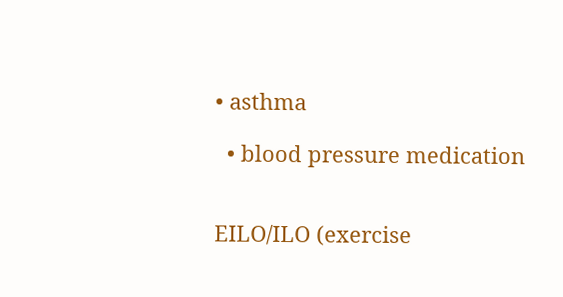• asthma

  • blood pressure medication


EILO/ILO (exercise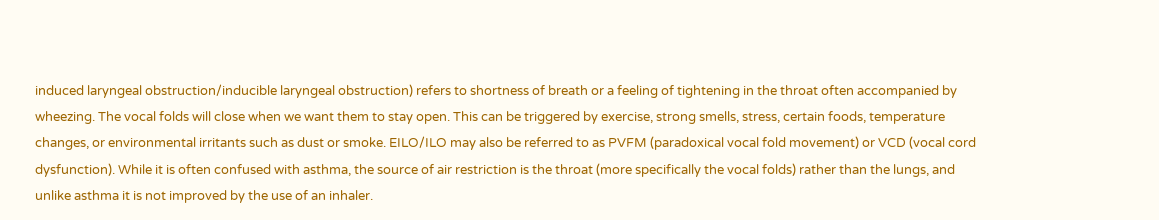induced laryngeal obstruction/inducible laryngeal obstruction) refers to shortness of breath or a feeling of tightening in the throat often accompanied by wheezing. The vocal folds will close when we want them to stay open. This can be triggered by exercise, strong smells, stress, certain foods, temperature changes, or environmental irritants such as dust or smoke. EILO/ILO may also be referred to as PVFM (paradoxical vocal fold movement) or VCD (vocal cord dysfunction). While it is often confused with asthma, the source of air restriction is the throat (more specifically the vocal folds) rather than the lungs, and unlike asthma it is not improved by the use of an inhaler.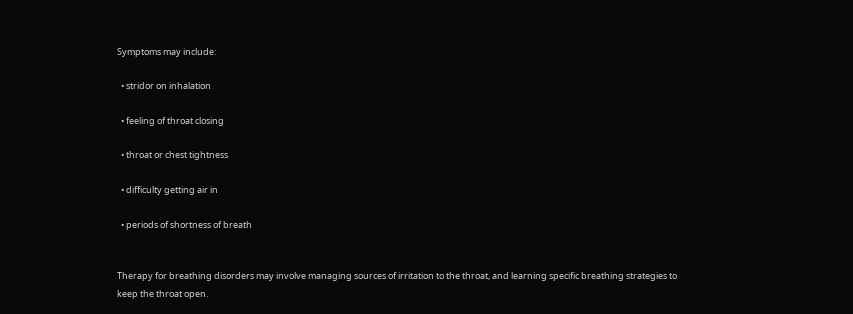Symptoms may include:

  • stridor on inhalation

  • feeling of throat closing

  • throat or chest tightness

  • difficulty getting air in

  • periods of shortness of breath


Therapy for breathing disorders may involve managing sources of irritation to the throat, and learning specific breathing strategies to keep the throat open.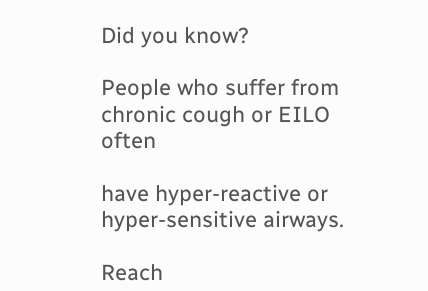Did you know?

People who suffer from chronic cough or EILO often

have hyper-reactive or hyper-sensitive airways.

Reach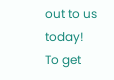out to us today!
To get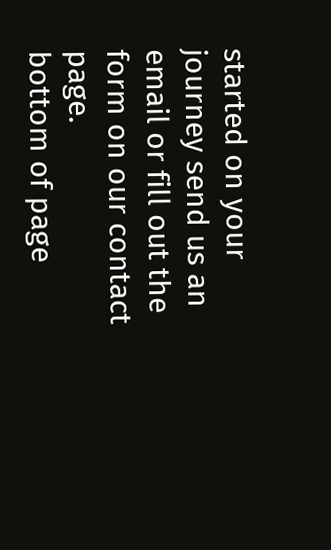started on your journey send us an email or fill out the form on our contact page.
bottom of page